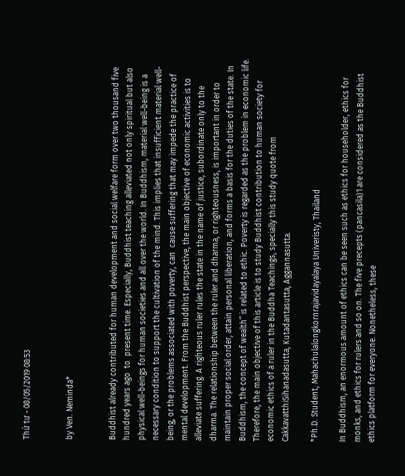Thứ tư - 08/05/2019 08:53


by Ven. Neminda*


Buddhist already contributed for human development and social welfare form over two thousand five hundred years ago  to  present time. Especially, Buddhist teaching alleviated not only spiritual but also physical well-beings for human societies and all over the world. In Buddhism, material well-being is a necessary condition to support the cultivation of the mind. This implies that insufficient material well-being, or the problems associated with poverty, can  cause suffering that may impede the practice of mental development. From the Buddhist perspective, the main objective of economic activities is to alleviate suffering. A righteous ruler rules the state in the name of justice, subordinate only to the dharma. The relationship between the ruler and dharma, or righteousness, is important in order to maintain proper social order, attain personal liberation, and forms a basis for the duties of the state. In Buddhism, the concept of wealth” is related to ethic. Poverty is regarded as the problem in economic life. Therefore, the main objective of this article is to study Buddhist contribution to human society for economic ethics of a ruler in the Buddha Teachings, specially this study quote from CakkavatthiSihanadasutta, Kutadantasutta, Aggannasutta.

*Ph.D. Student, Mahachulalongkornrajavidayalaya Univeristy, Thailand

In Buddhism, an enormous amount of ethics can be seen such as ethics for householder, ethics for monks, and ethics for rulers and so on. The five precepts (pancasila)1 are considered as the Buddhist ethics platform for everyone. Nonetheless, these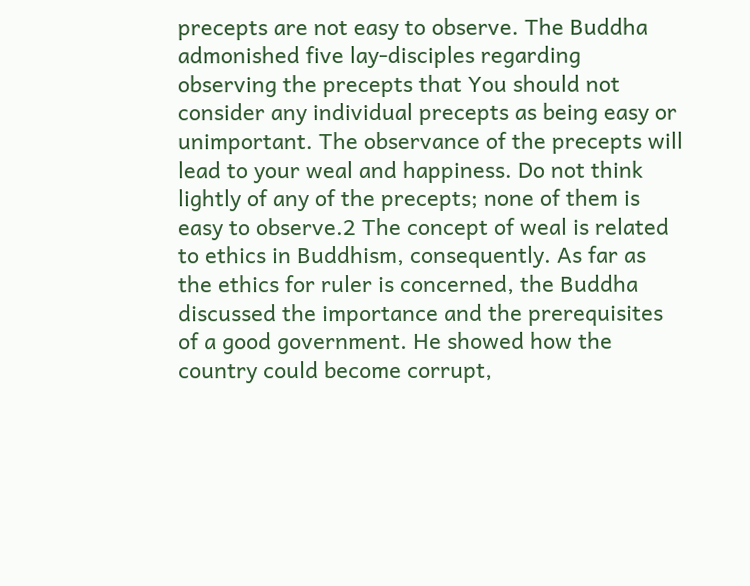precepts are not easy to observe. The Buddha admonished five lay-disciples regarding observing the precepts that You should not consider any individual precepts as being easy or unimportant. The observance of the precepts will lead to your weal and happiness. Do not think lightly of any of the precepts; none of them is easy to observe.2 The concept of weal is related to ethics in Buddhism, consequently. As far as the ethics for ruler is concerned, the Buddha discussed the importance and the prerequisites of a good government. He showed how the country could become corrupt,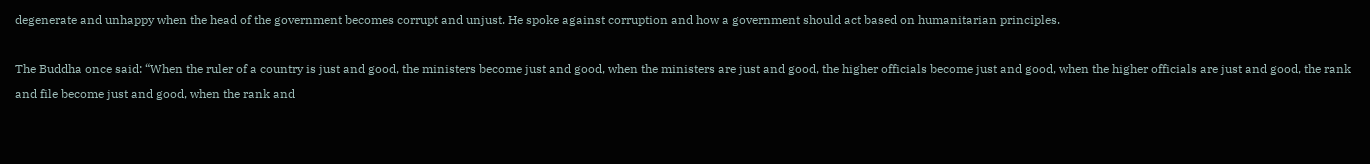degenerate and unhappy when the head of the government becomes corrupt and unjust. He spoke against corruption and how a government should act based on humanitarian principles.

The Buddha once said: “When the ruler of a country is just and good, the ministers become just and good, when the ministers are just and good, the higher officials become just and good, when the higher officials are just and good, the rank and file become just and good, when the rank and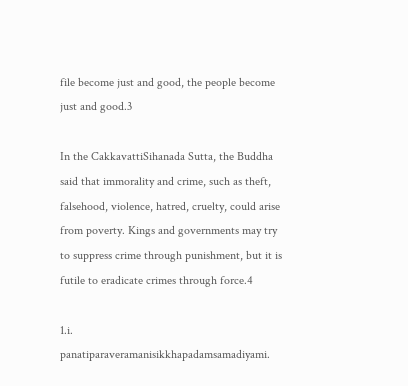file become just and good, the people become just and good.3

In the CakkavattiSihanada Sutta, the Buddha said that immorality and crime, such as theft, falsehood, violence, hatred, cruelty, could arise from poverty. Kings and governments may try to suppress crime through punishment, but it is futile to eradicate crimes through force.4

1.i. panatiparaveramanisikkhapadamsamadiyami.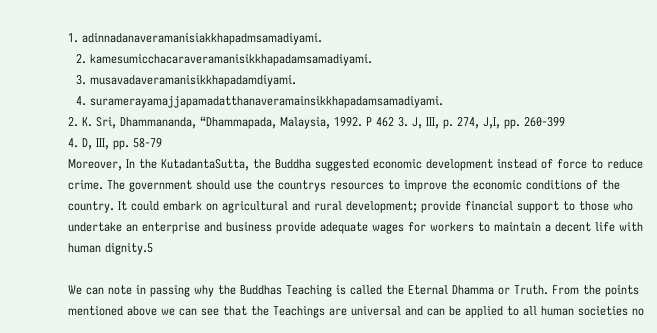1. adinnadanaveramanisiakkhapadmsamadiyami.
  2. kamesumicchacaraveramanisikkhapadamsamadiyami.
  3. musavadaveramanisikkhapadamdiyami.
  4. suramerayamajjapamadatthanaveramainsikkhapadamsamadiyami.
2. K. Sri, Dhammananda, “Dhammapada, Malaysia, 1992. P 462 3. J, III, p. 274, J,I, pp. 260-399
4. D, III, pp. 58-79
Moreover, In the KutadantaSutta, the Buddha suggested economic development instead of force to reduce crime. The government should use the countrys resources to improve the economic conditions of the country. It could embark on agricultural and rural development; provide financial support to those who undertake an enterprise and business provide adequate wages for workers to maintain a decent life with human dignity.5

We can note in passing why the Buddhas Teaching is called the Eternal Dhamma or Truth. From the points mentioned above we can see that the Teachings are universal and can be applied to all human societies no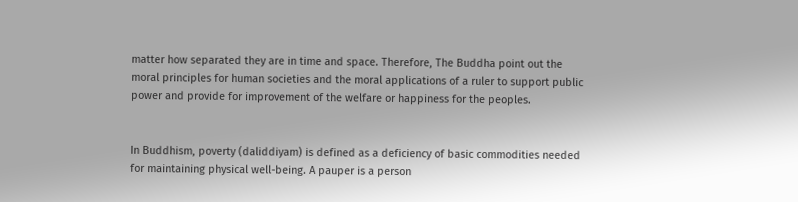matter how separated they are in time and space. Therefore, The Buddha point out the moral principles for human societies and the moral applications of a ruler to support public power and provide for improvement of the welfare or happiness for the peoples.


In Buddhism, poverty (daliddiyam) is defined as a deficiency of basic commodities needed for maintaining physical well-being. A pauper is a person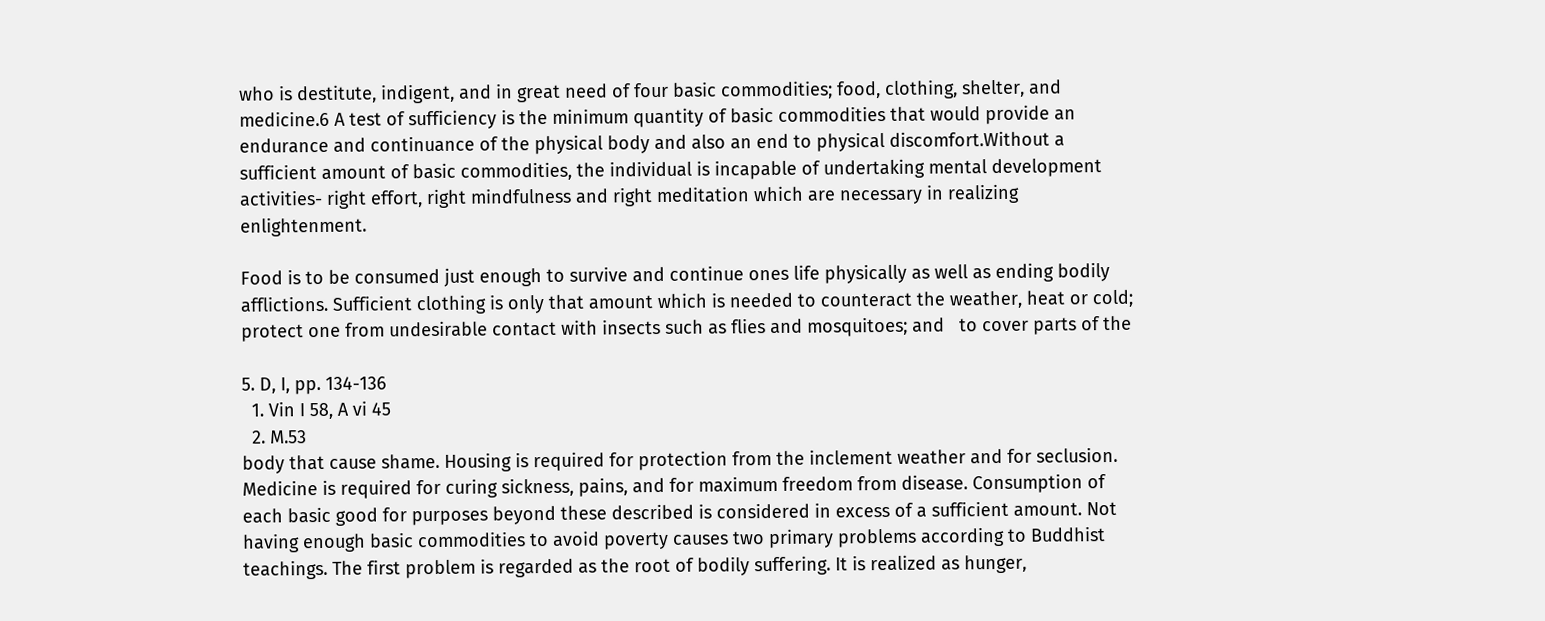who is destitute, indigent, and in great need of four basic commodities; food, clothing, shelter, and medicine.6 A test of sufficiency is the minimum quantity of basic commodities that would provide an endurance and continuance of the physical body and also an end to physical discomfort.Without a sufficient amount of basic commodities, the individual is incapable of undertaking mental development activities- right effort, right mindfulness and right meditation which are necessary in realizing enlightenment.

Food is to be consumed just enough to survive and continue ones life physically as well as ending bodily afflictions. Sufficient clothing is only that amount which is needed to counteract the weather, heat or cold; protect one from undesirable contact with insects such as flies and mosquitoes; and   to cover parts of the

5. D, I, pp. 134-136
  1. Vin I 58, A vi 45
  2. M.53
body that cause shame. Housing is required for protection from the inclement weather and for seclusion. Medicine is required for curing sickness, pains, and for maximum freedom from disease. Consumption of each basic good for purposes beyond these described is considered in excess of a sufficient amount. Not having enough basic commodities to avoid poverty causes two primary problems according to Buddhist teachings. The first problem is regarded as the root of bodily suffering. It is realized as hunger,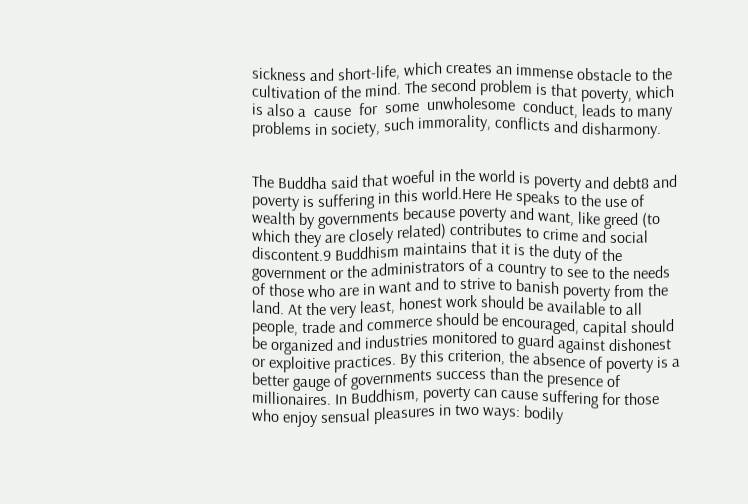sickness and short-life, which creates an immense obstacle to the cultivation of the mind. The second problem is that poverty, which is also a  cause  for  some  unwholesome  conduct, leads to many problems in society, such immorality, conflicts and disharmony.


The Buddha said that woeful in the world is poverty and debt8 and poverty is suffering in this world.Here He speaks to the use of wealth by governments because poverty and want, like greed (to which they are closely related) contributes to crime and social discontent.9 Buddhism maintains that it is the duty of the government or the administrators of a country to see to the needs of those who are in want and to strive to banish poverty from the land. At the very least, honest work should be available to all people, trade and commerce should be encouraged, capital should be organized and industries monitored to guard against dishonest or exploitive practices. By this criterion, the absence of poverty is a better gauge of governments success than the presence of millionaires. In Buddhism, poverty can cause suffering for those who enjoy sensual pleasures in two ways: bodily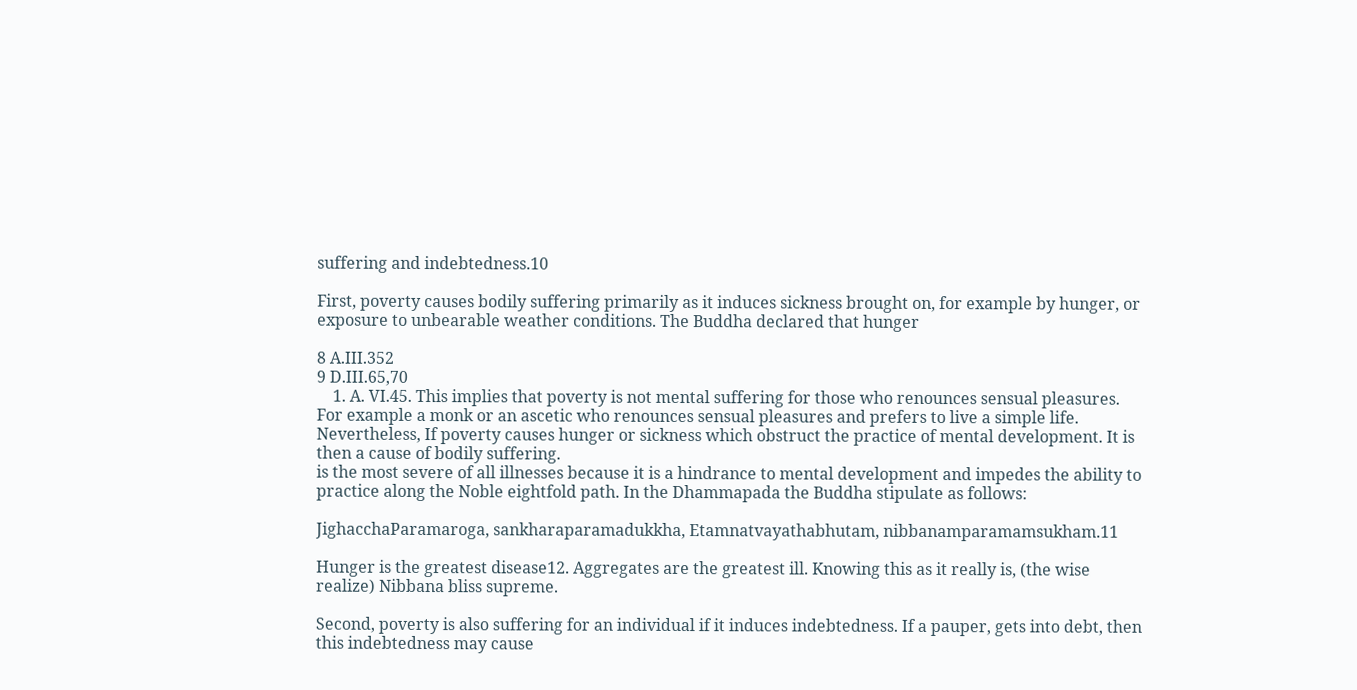suffering and indebtedness.10

First, poverty causes bodily suffering primarily as it induces sickness brought on, for example by hunger, or exposure to unbearable weather conditions. The Buddha declared that hunger

8 A.III.352
9 D.III.65,70
    1. A. VI.45. This implies that poverty is not mental suffering for those who renounces sensual pleasures. For example a monk or an ascetic who renounces sensual pleasures and prefers to live a simple life. Nevertheless, If poverty causes hunger or sickness which obstruct the practice of mental development. It is then a cause of bodily suffering.
is the most severe of all illnesses because it is a hindrance to mental development and impedes the ability to practice along the Noble eightfold path. In the Dhammapada the Buddha stipulate as follows:

JighacchaParamaroga, sankharaparamadukkha, Etamnatvayathabhutam, nibbanamparamamsukham.11

Hunger is the greatest disease12. Aggregates are the greatest ill. Knowing this as it really is, (the wise realize) Nibbana bliss supreme.

Second, poverty is also suffering for an individual if it induces indebtedness. If a pauper, gets into debt, then this indebtedness may cause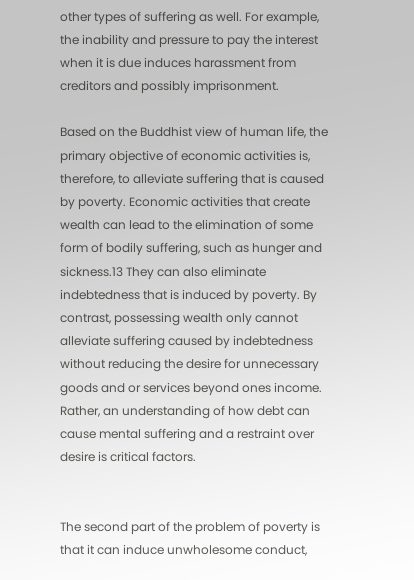other types of suffering as well. For example, the inability and pressure to pay the interest when it is due induces harassment from creditors and possibly imprisonment.

Based on the Buddhist view of human life, the primary objective of economic activities is, therefore, to alleviate suffering that is caused by poverty. Economic activities that create wealth can lead to the elimination of some form of bodily suffering, such as hunger and sickness.13 They can also eliminate indebtedness that is induced by poverty. By contrast, possessing wealth only cannot alleviate suffering caused by indebtedness without reducing the desire for unnecessary goods and or services beyond ones income. Rather, an understanding of how debt can cause mental suffering and a restraint over desire is critical factors.


The second part of the problem of poverty is that it can induce unwholesome conduct,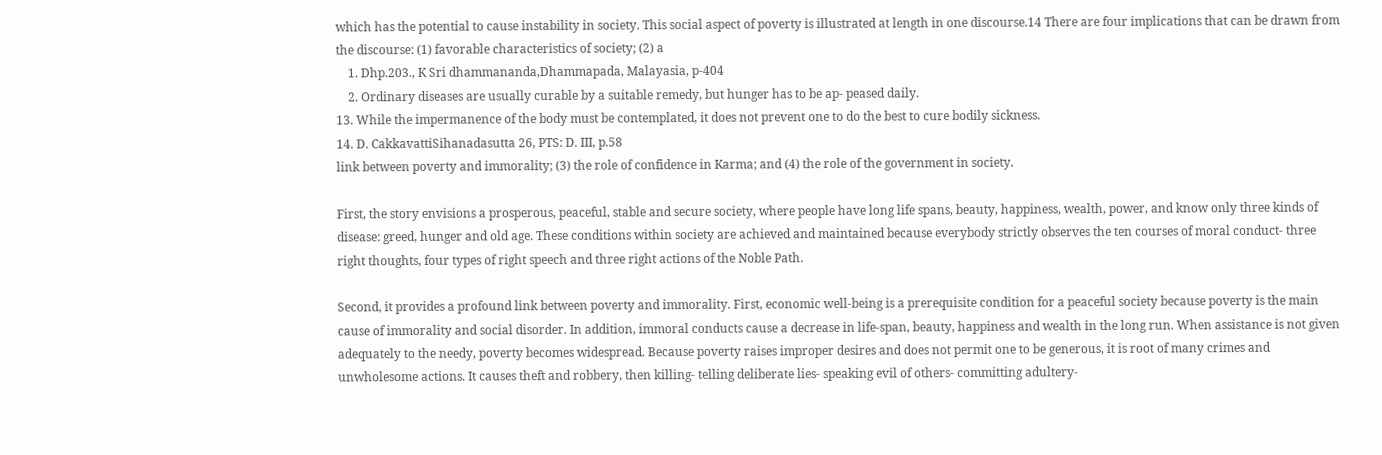which has the potential to cause instability in society. This social aspect of poverty is illustrated at length in one discourse.14 There are four implications that can be drawn from the discourse: (1) favorable characteristics of society; (2) a
    1. Dhp.203., K Sri dhammananda,Dhammapada, Malayasia, p-404
    2. Ordinary diseases are usually curable by a suitable remedy, but hunger has to be ap- peased daily.
13. While the impermanence of the body must be contemplated, it does not prevent one to do the best to cure bodily sickness.
14. D. CakkavattiSihanadasutta 26, PTS: D. III, p.58
link between poverty and immorality; (3) the role of confidence in Karma; and (4) the role of the government in society.

First, the story envisions a prosperous, peaceful, stable and secure society, where people have long life spans, beauty, happiness, wealth, power, and know only three kinds of disease: greed, hunger and old age. These conditions within society are achieved and maintained because everybody strictly observes the ten courses of moral conduct- three right thoughts, four types of right speech and three right actions of the Noble Path.

Second, it provides a profound link between poverty and immorality. First, economic well-being is a prerequisite condition for a peaceful society because poverty is the main cause of immorality and social disorder. In addition, immoral conducts cause a decrease in life-span, beauty, happiness and wealth in the long run. When assistance is not given adequately to the needy, poverty becomes widespread. Because poverty raises improper desires and does not permit one to be generous, it is root of many crimes and unwholesome actions. It causes theft and robbery, then killing- telling deliberate lies- speaking evil of others- committing adultery-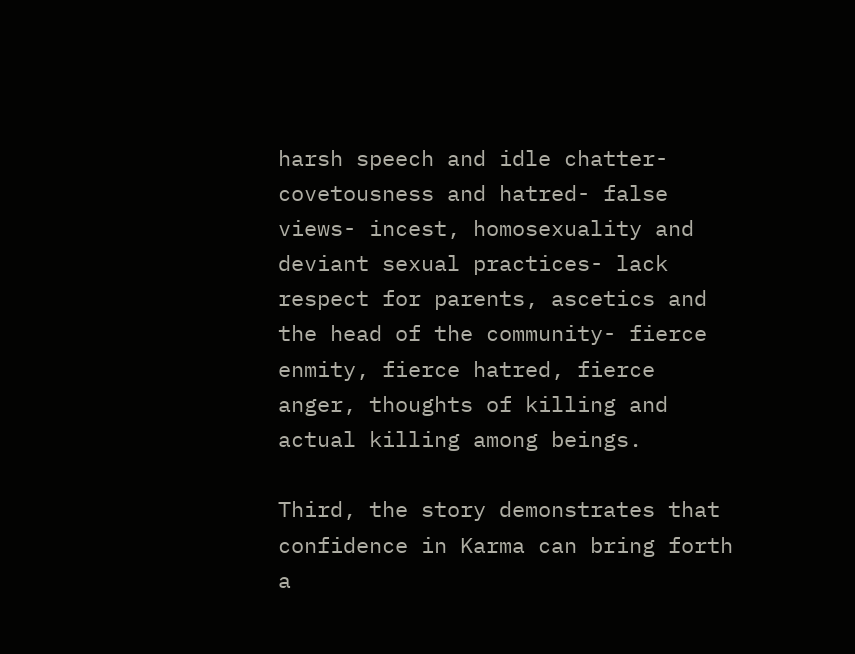harsh speech and idle chatter- covetousness and hatred- false views- incest, homosexuality and deviant sexual practices- lack respect for parents, ascetics and the head of the community- fierce enmity, fierce hatred, fierce anger, thoughts of killing and actual killing among beings.

Third, the story demonstrates that confidence in Karma can bring forth a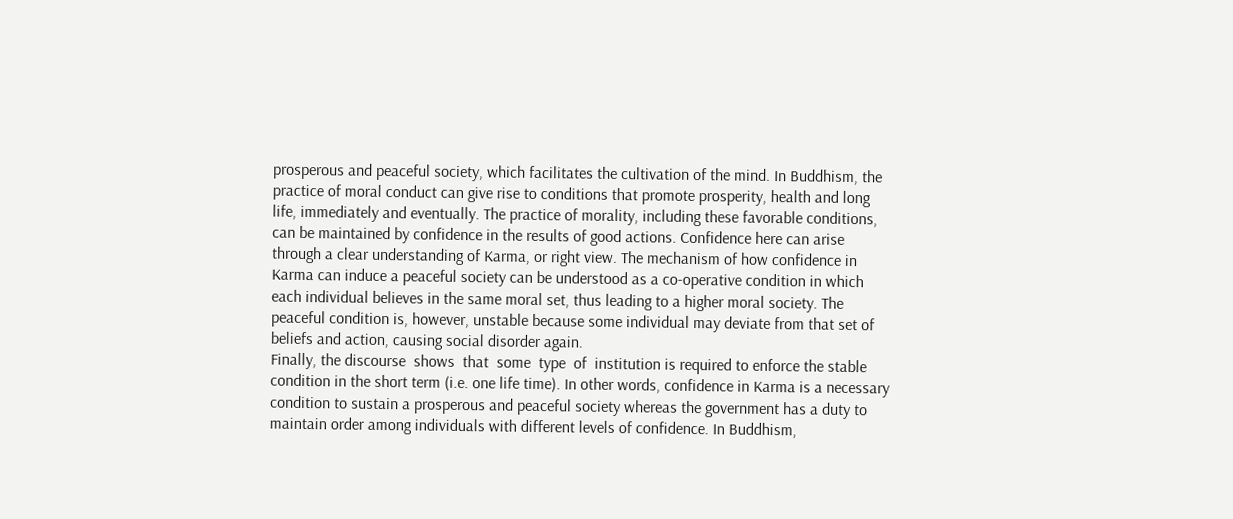prosperous and peaceful society, which facilitates the cultivation of the mind. In Buddhism, the practice of moral conduct can give rise to conditions that promote prosperity, health and long life, immediately and eventually. The practice of morality, including these favorable conditions, can be maintained by confidence in the results of good actions. Confidence here can arise through a clear understanding of Karma, or right view. The mechanism of how confidence in Karma can induce a peaceful society can be understood as a co-operative condition in which each individual believes in the same moral set, thus leading to a higher moral society. The peaceful condition is, however, unstable because some individual may deviate from that set of beliefs and action, causing social disorder again.
Finally, the discourse  shows  that  some  type  of  institution is required to enforce the stable condition in the short term (i.e. one life time). In other words, confidence in Karma is a necessary condition to sustain a prosperous and peaceful society whereas the government has a duty to maintain order among individuals with different levels of confidence. In Buddhism,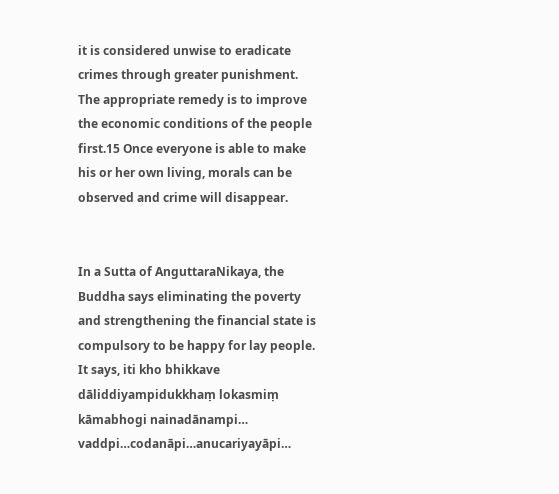it is considered unwise to eradicate crimes through greater punishment. The appropriate remedy is to improve the economic conditions of the people first.15 Once everyone is able to make his or her own living, morals can be observed and crime will disappear.


In a Sutta of AnguttaraNikaya, the Buddha says eliminating the poverty and strengthening the financial state is compulsory to be happy for lay people. It says, iti kho bhikkave dāliddiyampidukkhaṃ lokasmiṃ kāmabhogi nainadānampi… vaddpi…codanāpi…anucariyayāpi…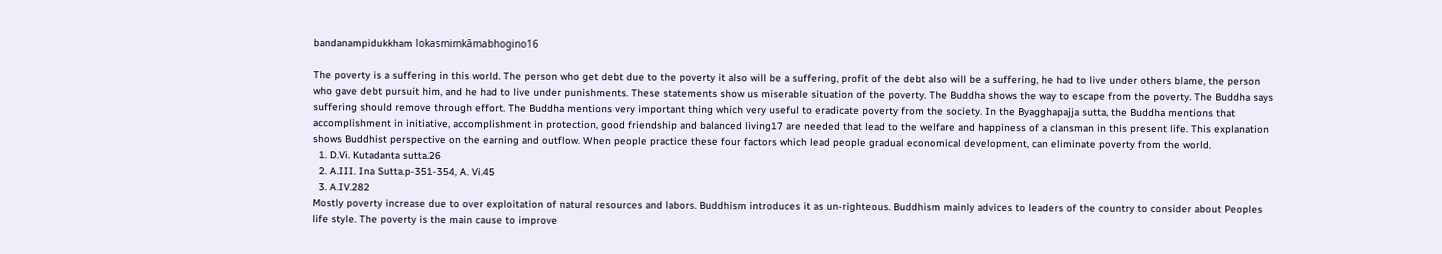bandanampidukkham lokasmimkāmabhogino16

The poverty is a suffering in this world. The person who get debt due to the poverty it also will be a suffering, profit of the debt also will be a suffering, he had to live under others blame, the person who gave debt pursuit him, and he had to live under punishments. These statements show us miserable situation of the poverty. The Buddha shows the way to escape from the poverty. The Buddha says suffering should remove through effort. The Buddha mentions very important thing which very useful to eradicate poverty from the society. In the Byagghapajja sutta, the Buddha mentions that accomplishment in initiative, accomplishment in protection, good friendship and balanced living17 are needed that lead to the welfare and happiness of a clansman in this present life. This explanation shows Buddhist perspective on the earning and outflow. When people practice these four factors which lead people gradual economical development, can eliminate poverty from the world.
  1. D.Vi. Kutadanta sutta.26
  2. A.III. Ina Sutta.p-351-354, A. Vi.45
  3. A.IV.282
Mostly poverty increase due to over exploitation of natural resources and labors. Buddhism introduces it as un-righteous. Buddhism mainly advices to leaders of the country to consider about Peoples life style. The poverty is the main cause to improve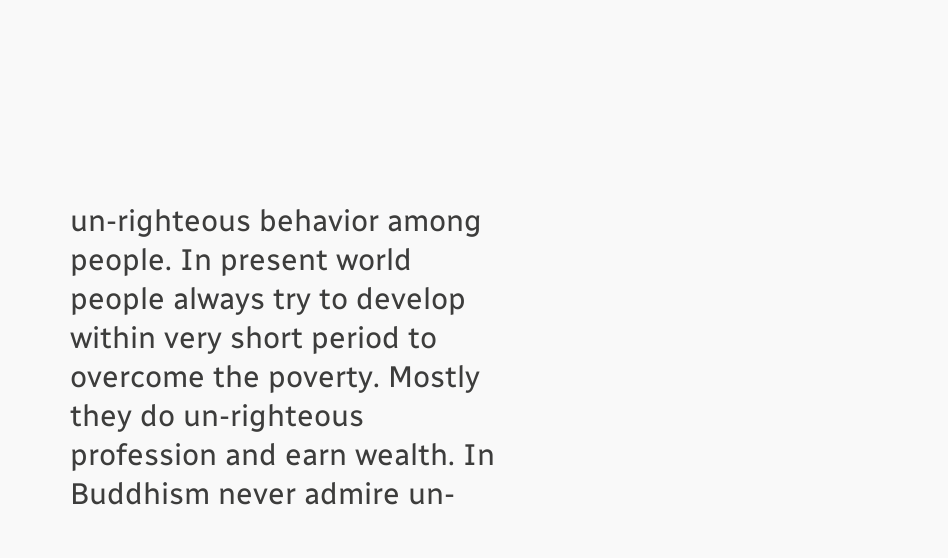un-righteous behavior among people. In present world people always try to develop within very short period to overcome the poverty. Mostly they do un-righteous profession and earn wealth. In Buddhism never admire un-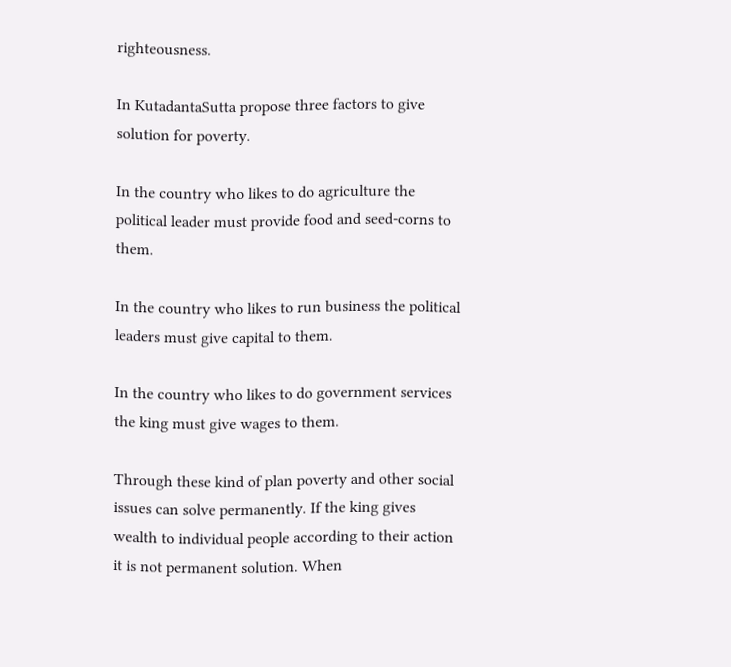righteousness.

In KutadantaSutta propose three factors to give solution for poverty.

In the country who likes to do agriculture the political leader must provide food and seed-corns to them.

In the country who likes to run business the political leaders must give capital to them.

In the country who likes to do government services the king must give wages to them.

Through these kind of plan poverty and other social issues can solve permanently. If the king gives wealth to individual people according to their action it is not permanent solution. When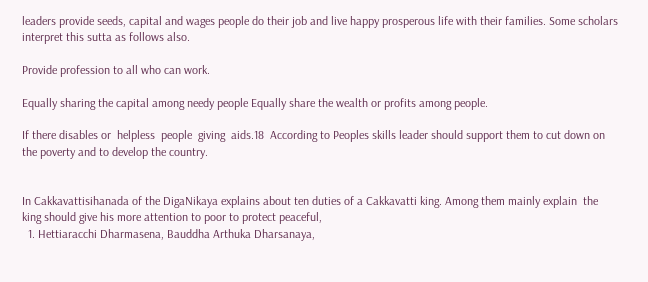leaders provide seeds, capital and wages people do their job and live happy prosperous life with their families. Some scholars interpret this sutta as follows also.

Provide profession to all who can work.

Equally sharing the capital among needy people Equally share the wealth or profits among people.

If there disables or  helpless  people  giving  aids.18  According to Peoples skills leader should support them to cut down on the poverty and to develop the country.


In Cakkavattisihanada of the DigaNikaya explains about ten duties of a Cakkavatti king. Among them mainly explain  the king should give his more attention to poor to protect peaceful,
  1. Hettiaracchi Dharmasena, Bauddha Arthuka Dharsanaya,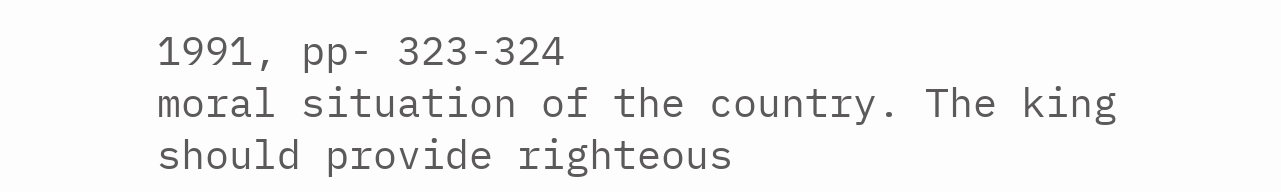1991, pp- 323-324
moral situation of the country. The king should provide righteous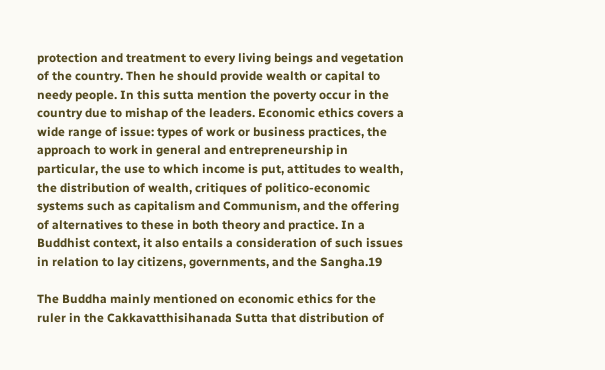protection and treatment to every living beings and vegetation of the country. Then he should provide wealth or capital to needy people. In this sutta mention the poverty occur in the country due to mishap of the leaders. Economic ethics covers a wide range of issue: types of work or business practices, the approach to work in general and entrepreneurship in particular, the use to which income is put, attitudes to wealth, the distribution of wealth, critiques of politico-economic systems such as capitalism and Communism, and the offering of alternatives to these in both theory and practice. In a Buddhist context, it also entails a consideration of such issues in relation to lay citizens, governments, and the Sangha.19

The Buddha mainly mentioned on economic ethics for the ruler in the Cakkavatthisihanada Sutta that distribution of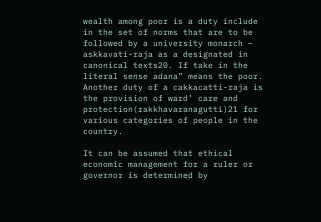wealth among poor is a duty include in the set of norms that are to be followed by a university monarch – askkavati-raja as a designated in canonical texts20. If take in the literal sense adana” means the poor. Another duty of a cakkacatti-raja is the provision of ward’ care and protection(rakkhavaranagutti)21 for various categories of people in the country.

It can be assumed that ethical economic management for a ruler or governor is determined by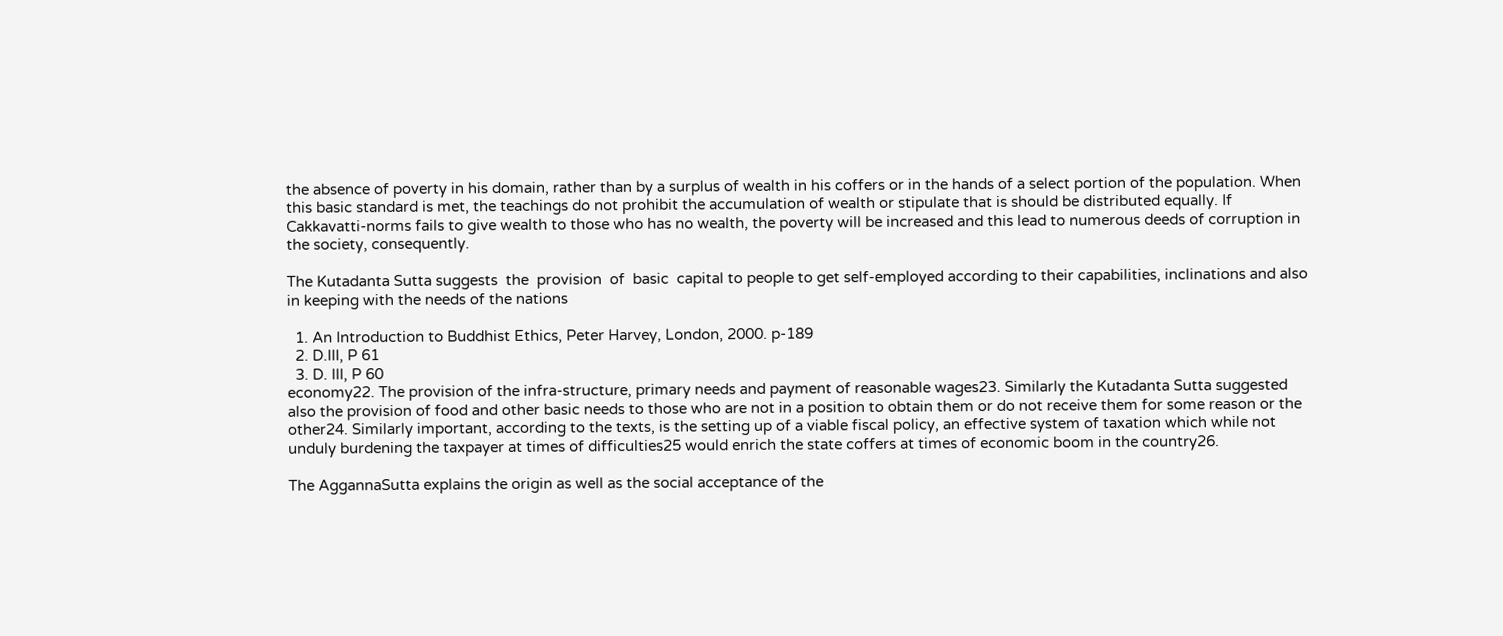the absence of poverty in his domain, rather than by a surplus of wealth in his coffers or in the hands of a select portion of the population. When this basic standard is met, the teachings do not prohibit the accumulation of wealth or stipulate that is should be distributed equally. If Cakkavatti-norms fails to give wealth to those who has no wealth, the poverty will be increased and this lead to numerous deeds of corruption in the society, consequently.

The Kutadanta Sutta suggests  the  provision  of  basic  capital to people to get self-employed according to their capabilities, inclinations and also in keeping with the needs of the nations

  1. An Introduction to Buddhist Ethics, Peter Harvey, London, 2000. p-189
  2. D.III, P 61
  3. D. III, P 60
economy22. The provision of the infra-structure, primary needs and payment of reasonable wages23. Similarly the Kutadanta Sutta suggested also the provision of food and other basic needs to those who are not in a position to obtain them or do not receive them for some reason or the other24. Similarly important, according to the texts, is the setting up of a viable fiscal policy, an effective system of taxation which while not unduly burdening the taxpayer at times of difficulties25 would enrich the state coffers at times of economic boom in the country26.

The AggannaSutta explains the origin as well as the social acceptance of the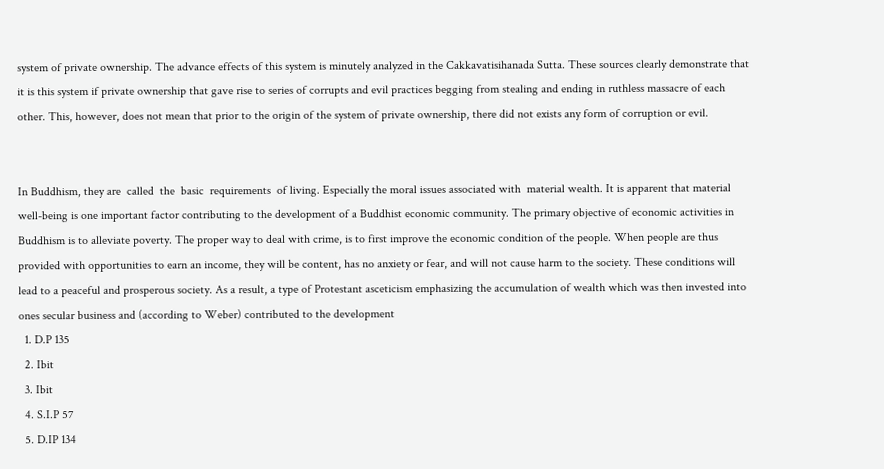system of private ownership. The advance effects of this system is minutely analyzed in the Cakkavatisihanada Sutta. These sources clearly demonstrate that it is this system if private ownership that gave rise to series of corrupts and evil practices begging from stealing and ending in ruthless massacre of each other. This, however, does not mean that prior to the origin of the system of private ownership, there did not exists any form of corruption or evil.


In Buddhism, they are  called  the  basic  requirements  of living. Especially the moral issues associated with  material wealth. It is apparent that material well-being is one important factor contributing to the development of a Buddhist economic community. The primary objective of economic activities in Buddhism is to alleviate poverty. The proper way to deal with crime, is to first improve the economic condition of the people. When people are thus provided with opportunities to earn an income, they will be content, has no anxiety or fear, and will not cause harm to the society. These conditions will lead to a peaceful and prosperous society. As a result, a type of Protestant asceticism emphasizing the accumulation of wealth which was then invested into ones secular business and (according to Weber) contributed to the development
  1. D.P 135
  2. Ibit
  3. Ibit
  4. S.I.P 57
  5. D.IP 134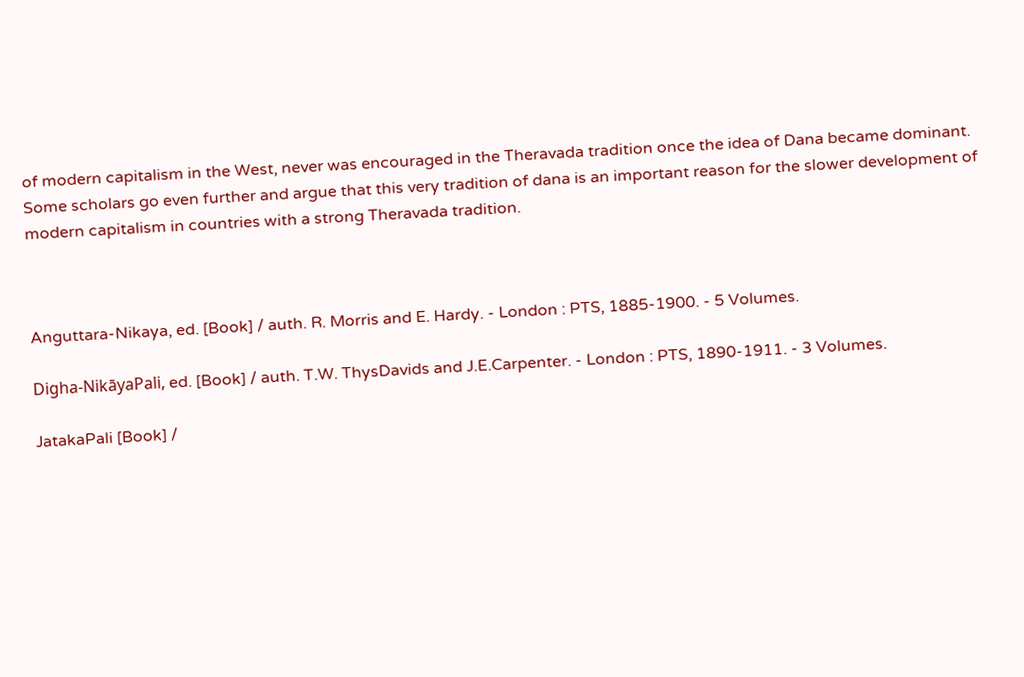of modern capitalism in the West, never was encouraged in the Theravada tradition once the idea of Dana became dominant. Some scholars go even further and argue that this very tradition of dana is an important reason for the slower development of modern capitalism in countries with a strong Theravada tradition.



Anguttara-Nikaya, ed. [Book] / auth. R. Morris and E. Hardy. - London : PTS, 1885-1900. - 5 Volumes.

Digha-NikāyaPali, ed. [Book] / auth. T.W. ThysDavids and J.E.Carpenter. - London : PTS, 1890-1911. - 3 Volumes.

JatakaPali [Book] /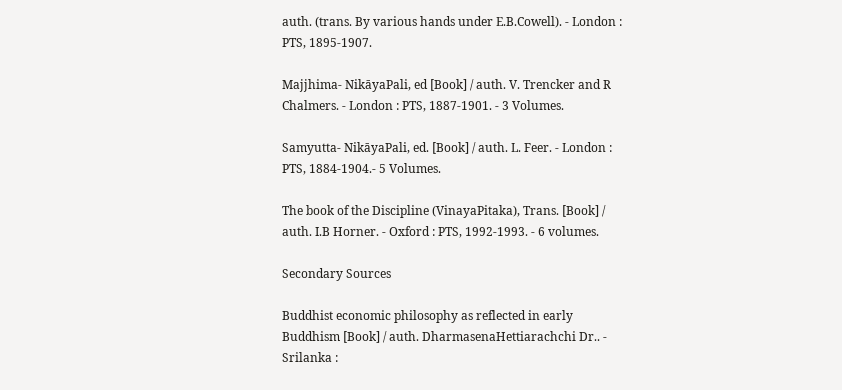auth. (trans. By various hands under E.B.Cowell). - London : PTS, 1895-1907.

Majjhima- NikāyaPali, ed [Book] / auth. V. Trencker and R Chalmers. - London : PTS, 1887-1901. - 3 Volumes.

Samyutta- NikāyaPali, ed. [Book] / auth. L. Feer. - London : PTS, 1884-1904.- 5 Volumes.

The book of the Discipline (VinayaPitaka), Trans. [Book] / auth. I.B Horner. - Oxford : PTS, 1992-1993. - 6 volumes.

Secondary Sources

Buddhist economic philosophy as reflected in early Buddhism [Book] / auth. DharmasenaHettiarachchi Dr.. - Srilanka :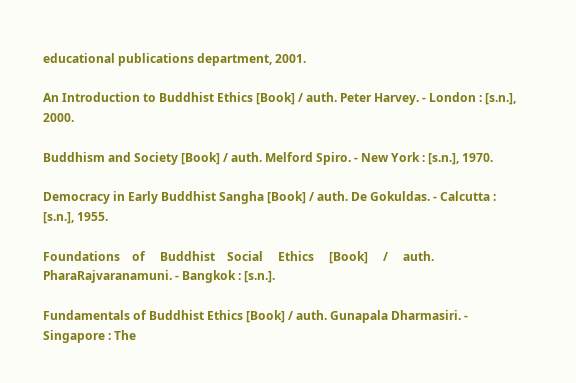educational publications department, 2001.

An Introduction to Buddhist Ethics [Book] / auth. Peter Harvey. - London : [s.n.], 2000.

Buddhism and Society [Book] / auth. Melford Spiro. - New York : [s.n.], 1970.

Democracy in Early Buddhist Sangha [Book] / auth. De Gokuldas. - Calcutta : [s.n.], 1955.

Foundations    of     Buddhist    Social     Ethics     [Book]     /     auth.
PharaRajvaranamuni. - Bangkok : [s.n.].

Fundamentals of Buddhist Ethics [Book] / auth. Gunapala Dharmasiri. - Singapore : The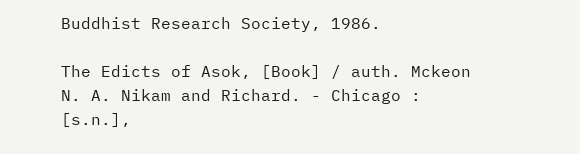Buddhist Research Society, 1986.

The Edicts of Asok, [Book] / auth. Mckeon N. A. Nikam and Richard. - Chicago : [s.n.],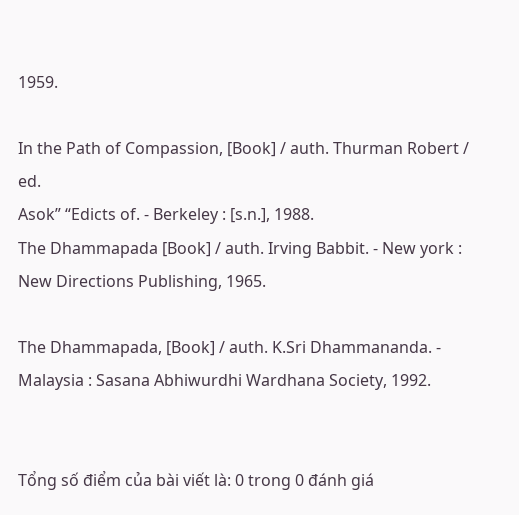1959.

In the Path of Compassion, [Book] / auth. Thurman Robert / ed.
Asok” “Edicts of. - Berkeley : [s.n.], 1988.
The Dhammapada [Book] / auth. Irving Babbit. - New york : New Directions Publishing, 1965.

The Dhammapada, [Book] / auth. K.Sri Dhammananda. - Malaysia : Sasana Abhiwurdhi Wardhana Society, 1992.


Tổng số điểm của bài viết là: 0 trong 0 đánh giá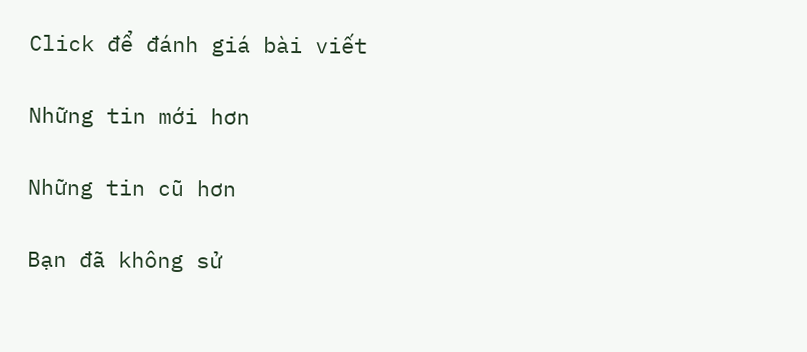Click để đánh giá bài viết

Những tin mới hơn

Những tin cũ hơn

Bạn đã không sử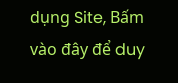dụng Site, Bấm vào đây để duy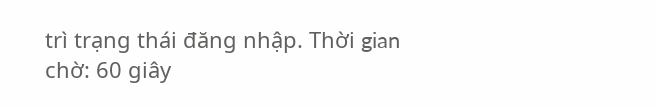trì trạng thái đăng nhập. Thời gian chờ: 60 giây